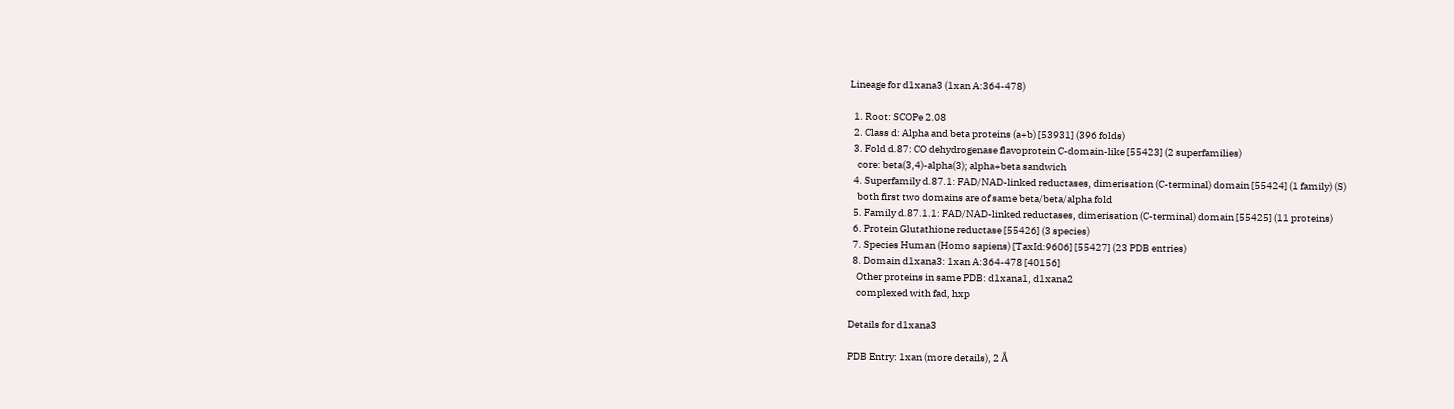Lineage for d1xana3 (1xan A:364-478)

  1. Root: SCOPe 2.08
  2. Class d: Alpha and beta proteins (a+b) [53931] (396 folds)
  3. Fold d.87: CO dehydrogenase flavoprotein C-domain-like [55423] (2 superfamilies)
    core: beta(3,4)-alpha(3); alpha+beta sandwich
  4. Superfamily d.87.1: FAD/NAD-linked reductases, dimerisation (C-terminal) domain [55424] (1 family) (S)
    both first two domains are of same beta/beta/alpha fold
  5. Family d.87.1.1: FAD/NAD-linked reductases, dimerisation (C-terminal) domain [55425] (11 proteins)
  6. Protein Glutathione reductase [55426] (3 species)
  7. Species Human (Homo sapiens) [TaxId:9606] [55427] (23 PDB entries)
  8. Domain d1xana3: 1xan A:364-478 [40156]
    Other proteins in same PDB: d1xana1, d1xana2
    complexed with fad, hxp

Details for d1xana3

PDB Entry: 1xan (more details), 2 Å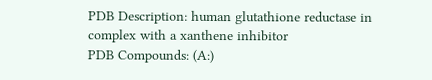PDB Description: human glutathione reductase in complex with a xanthene inhibitor
PDB Compounds: (A:)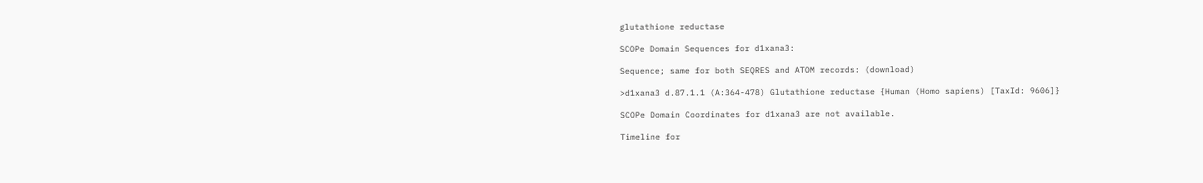glutathione reductase

SCOPe Domain Sequences for d1xana3:

Sequence; same for both SEQRES and ATOM records: (download)

>d1xana3 d.87.1.1 (A:364-478) Glutathione reductase {Human (Homo sapiens) [TaxId: 9606]}

SCOPe Domain Coordinates for d1xana3 are not available.

Timeline for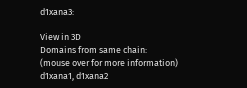d1xana3:

View in 3D
Domains from same chain:
(mouse over for more information)
d1xana1, d1xana2